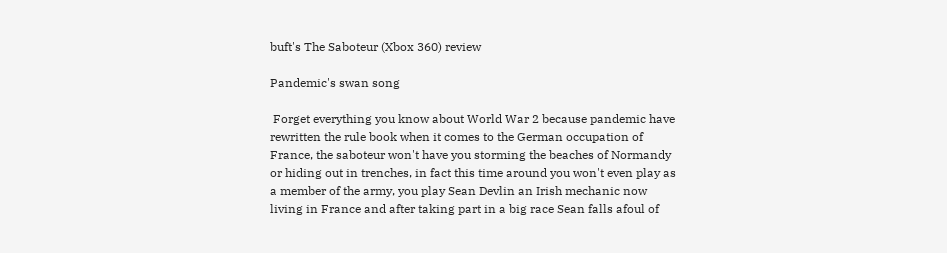buft's The Saboteur (Xbox 360) review

Pandemic's swan song

 Forget everything you know about World War 2 because pandemic have rewritten the rule book when it comes to the German occupation of France, the saboteur won't have you storming the beaches of Normandy or hiding out in trenches, in fact this time around you won't even play as a member of the army, you play Sean Devlin an Irish mechanic now living in France and after taking part in a big race Sean falls afoul of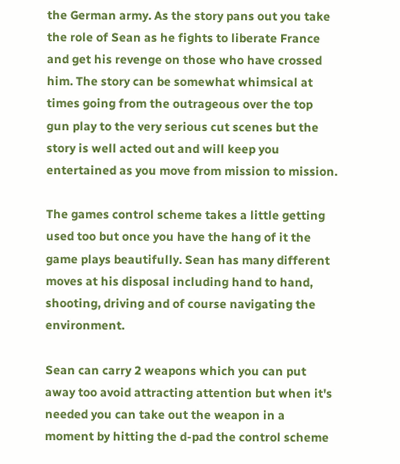the German army. As the story pans out you take the role of Sean as he fights to liberate France and get his revenge on those who have crossed him. The story can be somewhat whimsical at times going from the outrageous over the top gun play to the very serious cut scenes but the story is well acted out and will keep you entertained as you move from mission to mission.

The games control scheme takes a little getting used too but once you have the hang of it the game plays beautifully. Sean has many different moves at his disposal including hand to hand, shooting, driving and of course navigating the environment.

Sean can carry 2 weapons which you can put away too avoid attracting attention but when it's needed you can take out the weapon in a moment by hitting the d-pad the control scheme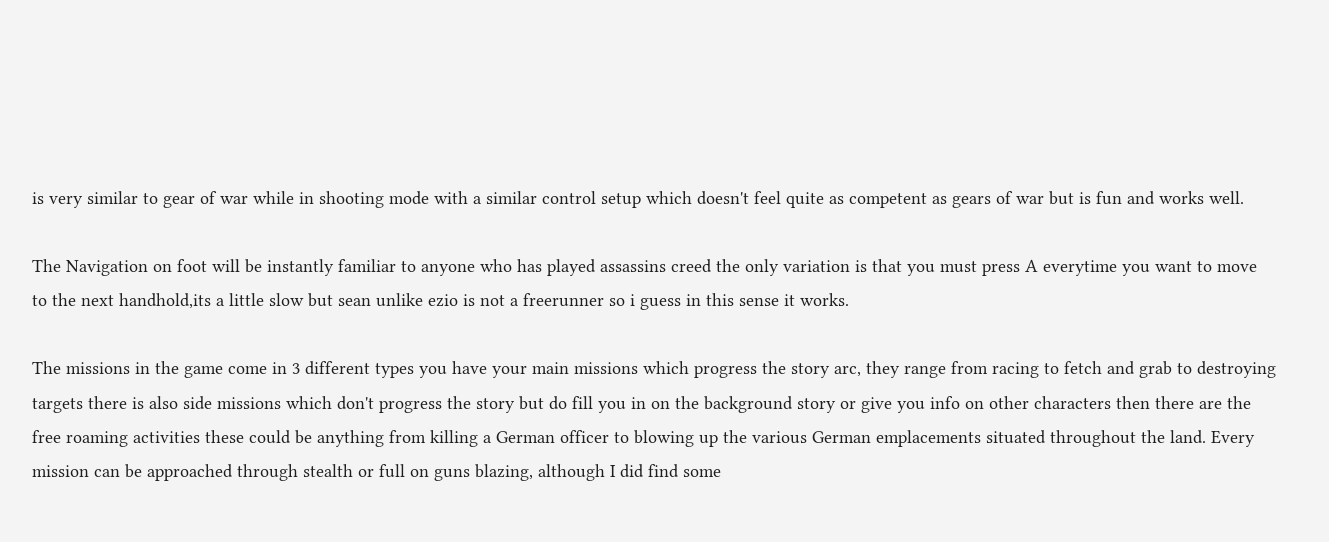is very similar to gear of war while in shooting mode with a similar control setup which doesn't feel quite as competent as gears of war but is fun and works well.

The Navigation on foot will be instantly familiar to anyone who has played assassins creed the only variation is that you must press A everytime you want to move to the next handhold,its a little slow but sean unlike ezio is not a freerunner so i guess in this sense it works.

The missions in the game come in 3 different types you have your main missions which progress the story arc, they range from racing to fetch and grab to destroying targets there is also side missions which don't progress the story but do fill you in on the background story or give you info on other characters then there are the free roaming activities these could be anything from killing a German officer to blowing up the various German emplacements situated throughout the land. Every mission can be approached through stealth or full on guns blazing, although I did find some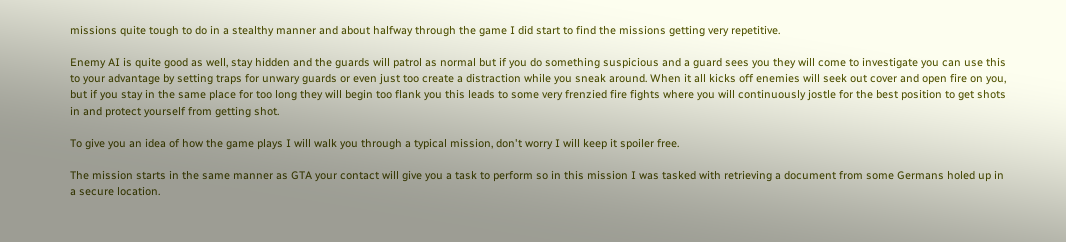missions quite tough to do in a stealthy manner and about halfway through the game I did start to find the missions getting very repetitive.

Enemy AI is quite good as well, stay hidden and the guards will patrol as normal but if you do something suspicious and a guard sees you they will come to investigate you can use this to your advantage by setting traps for unwary guards or even just too create a distraction while you sneak around. When it all kicks off enemies will seek out cover and open fire on you, but if you stay in the same place for too long they will begin too flank you this leads to some very frenzied fire fights where you will continuously jostle for the best position to get shots in and protect yourself from getting shot.

To give you an idea of how the game plays I will walk you through a typical mission, don't worry I will keep it spoiler free.

The mission starts in the same manner as GTA your contact will give you a task to perform so in this mission I was tasked with retrieving a document from some Germans holed up in a secure location.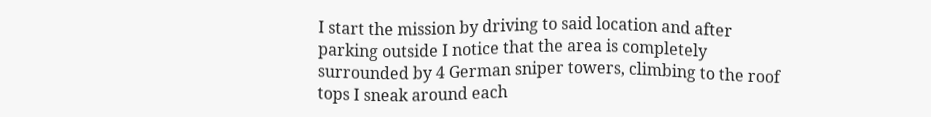I start the mission by driving to said location and after parking outside I notice that the area is completely surrounded by 4 German sniper towers, climbing to the roof tops I sneak around each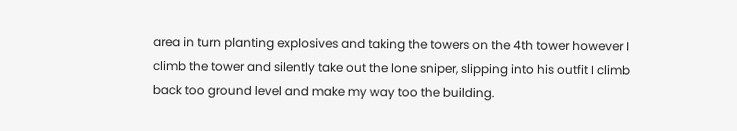area in turn planting explosives and taking the towers on the 4th tower however I climb the tower and silently take out the lone sniper, slipping into his outfit I climb back too ground level and make my way too the building.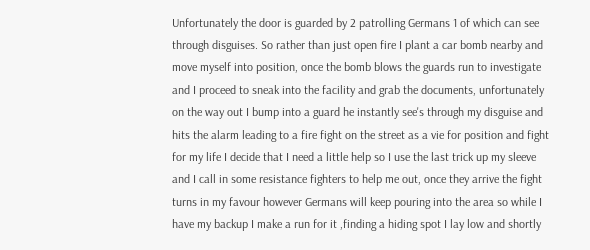Unfortunately the door is guarded by 2 patrolling Germans 1 of which can see through disguises. So rather than just open fire I plant a car bomb nearby and move myself into position, once the bomb blows the guards run to investigate and I proceed to sneak into the facility and grab the documents, unfortunately on the way out I bump into a guard he instantly see's through my disguise and hits the alarm leading to a fire fight on the street as a vie for position and fight for my life I decide that I need a little help so I use the last trick up my sleeve and I call in some resistance fighters to help me out, once they arrive the fight turns in my favour however Germans will keep pouring into the area so while I have my backup I make a run for it ,finding a hiding spot I lay low and shortly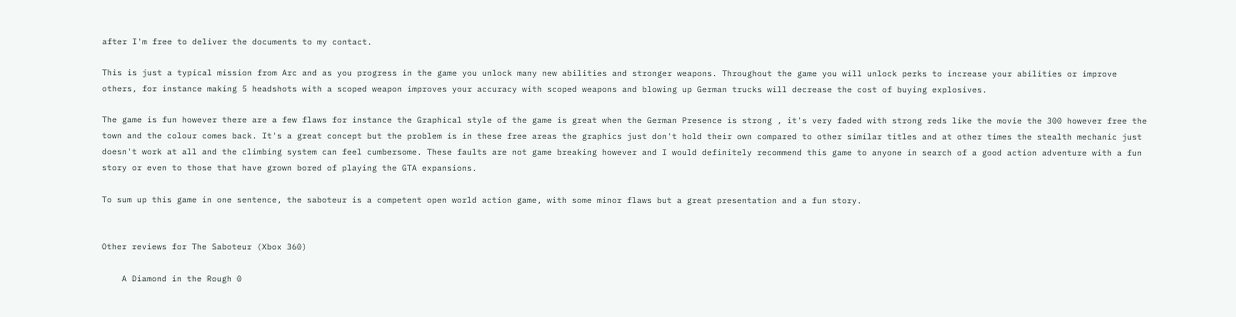after I'm free to deliver the documents to my contact.

This is just a typical mission from Arc and as you progress in the game you unlock many new abilities and stronger weapons. Throughout the game you will unlock perks to increase your abilities or improve others, for instance making 5 headshots with a scoped weapon improves your accuracy with scoped weapons and blowing up German trucks will decrease the cost of buying explosives.

The game is fun however there are a few flaws for instance the Graphical style of the game is great when the German Presence is strong , it's very faded with strong reds like the movie the 300 however free the town and the colour comes back. It's a great concept but the problem is in these free areas the graphics just don't hold their own compared to other similar titles and at other times the stealth mechanic just doesn't work at all and the climbing system can feel cumbersome. These faults are not game breaking however and I would definitely recommend this game to anyone in search of a good action adventure with a fun story or even to those that have grown bored of playing the GTA expansions.

To sum up this game in one sentence, the saboteur is a competent open world action game, with some minor flaws but a great presentation and a fun story.


Other reviews for The Saboteur (Xbox 360)

    A Diamond in the Rough 0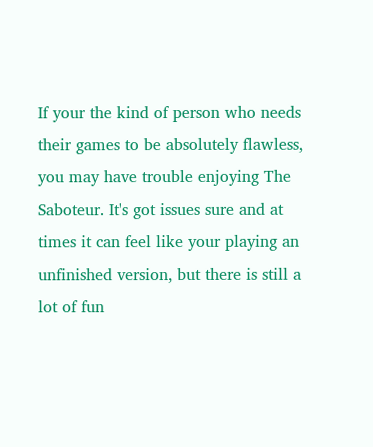If your the kind of person who needs their games to be absolutely flawless, you may have trouble enjoying The Saboteur. It's got issues sure and at times it can feel like your playing an unfinished version, but there is still a lot of fun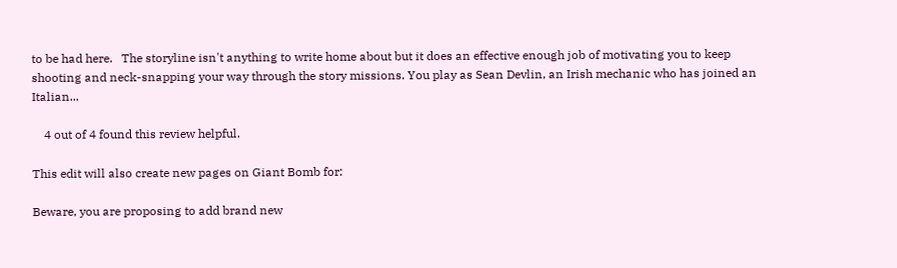to be had here.   The storyline isn't anything to write home about but it does an effective enough job of motivating you to keep shooting and neck-snapping your way through the story missions. You play as Sean Devlin, an Irish mechanic who has joined an Italian...

    4 out of 4 found this review helpful.

This edit will also create new pages on Giant Bomb for:

Beware, you are proposing to add brand new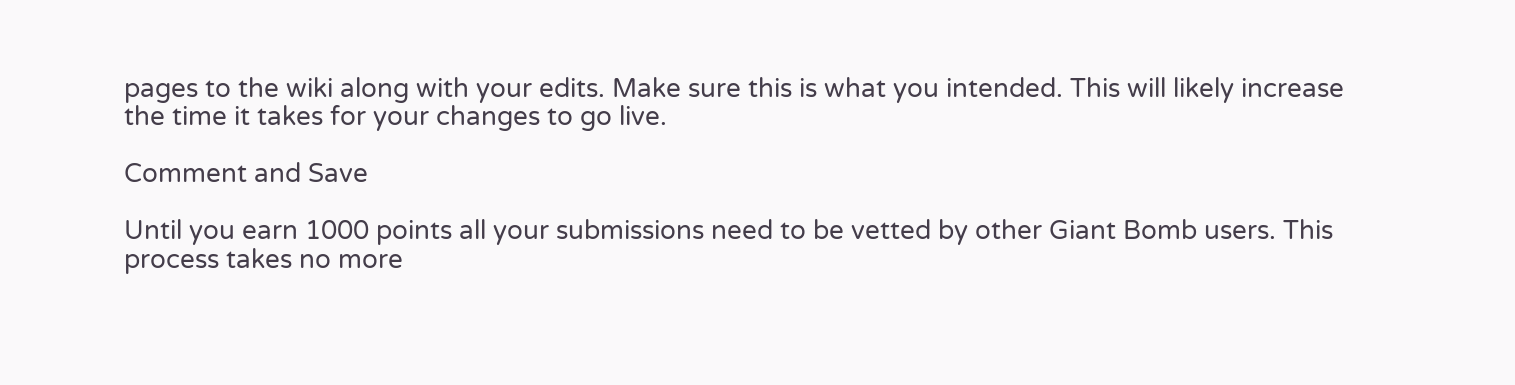pages to the wiki along with your edits. Make sure this is what you intended. This will likely increase the time it takes for your changes to go live.

Comment and Save

Until you earn 1000 points all your submissions need to be vetted by other Giant Bomb users. This process takes no more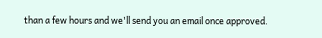than a few hours and we'll send you an email once approved.